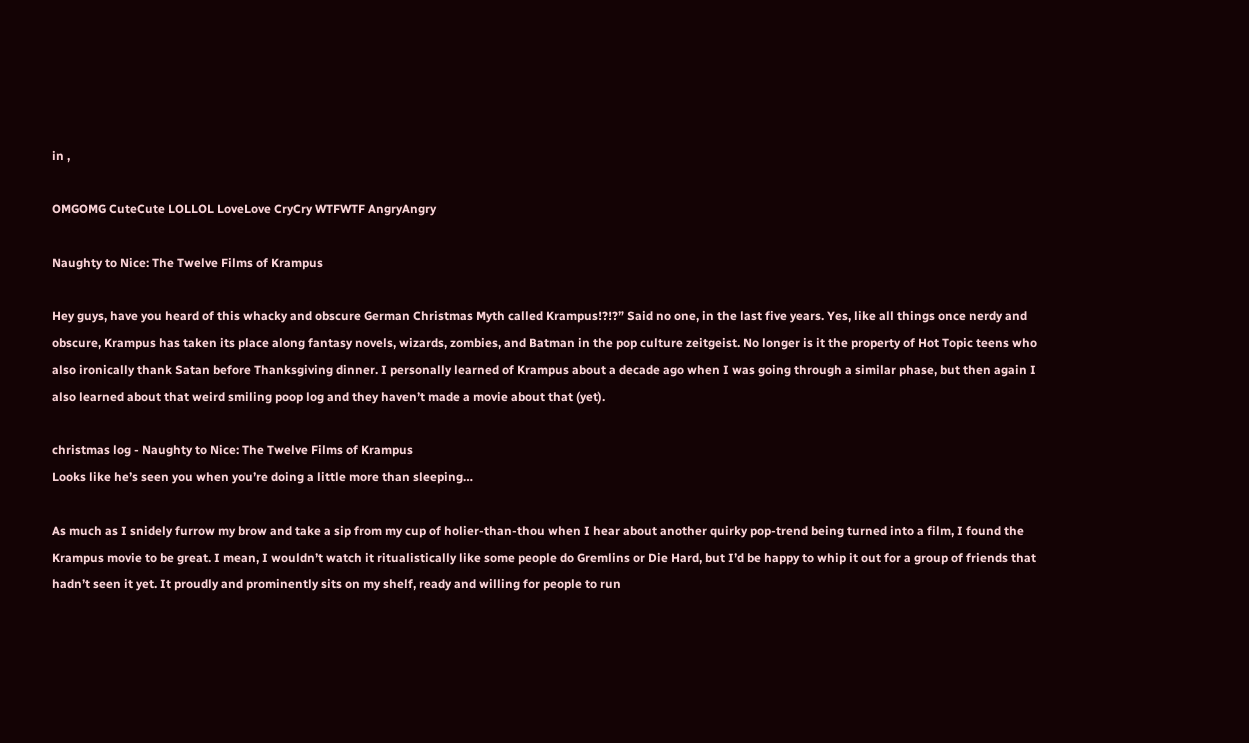in ,

OMGOMG CuteCute LOLLOL LoveLove CryCry WTFWTF AngryAngry

Naughty to Nice: The Twelve Films of Krampus

Hey guys, have you heard of this whacky and obscure German Christmas Myth called Krampus!?!?” Said no one, in the last five years. Yes, like all things once nerdy and obscure, Krampus has taken its place along fantasy novels, wizards, zombies, and Batman in the pop culture zeitgeist. No longer is it the property of Hot Topic teens who also ironically thank Satan before Thanksgiving dinner. I personally learned of Krampus about a decade ago when I was going through a similar phase, but then again I also learned about that weird smiling poop log and they haven’t made a movie about that (yet).

christmas log - Naughty to Nice: The Twelve Films of Krampus
Looks like he’s seen you when you’re doing a little more than sleeping…

As much as I snidely furrow my brow and take a sip from my cup of holier-than-thou when I hear about another quirky pop-trend being turned into a film, I found the Krampus movie to be great. I mean, I wouldn’t watch it ritualistically like some people do Gremlins or Die Hard, but I’d be happy to whip it out for a group of friends that hadn’t seen it yet. It proudly and prominently sits on my shelf, ready and willing for people to run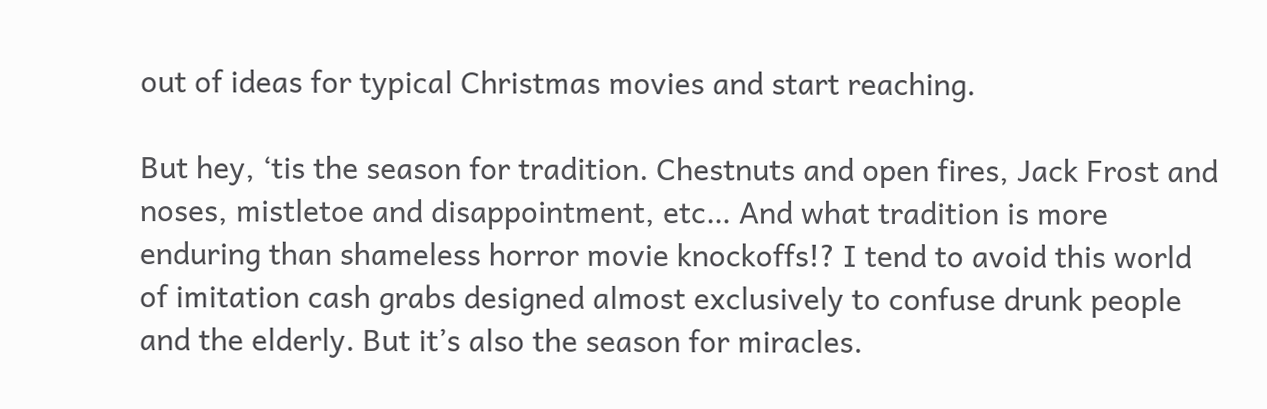out of ideas for typical Christmas movies and start reaching.

But hey, ‘tis the season for tradition. Chestnuts and open fires, Jack Frost and noses, mistletoe and disappointment, etc… And what tradition is more enduring than shameless horror movie knockoffs!? I tend to avoid this world of imitation cash grabs designed almost exclusively to confuse drunk people and the elderly. But it’s also the season for miracles.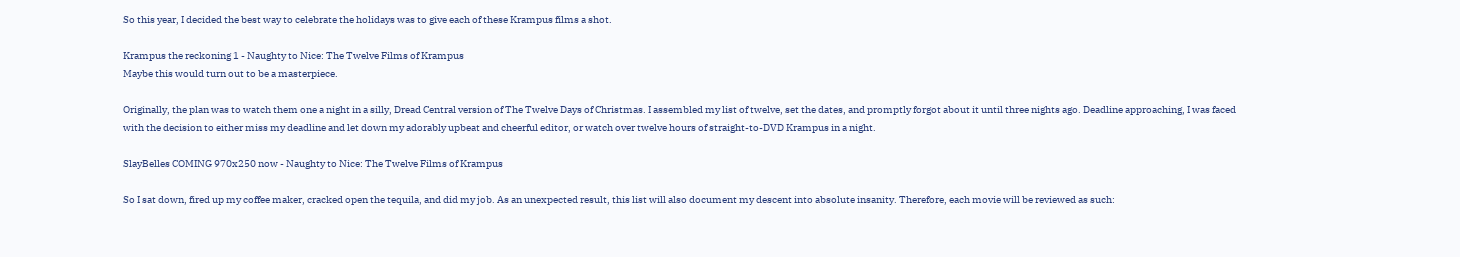So this year, I decided the best way to celebrate the holidays was to give each of these Krampus films a shot.

Krampus the reckoning 1 - Naughty to Nice: The Twelve Films of Krampus
Maybe this would turn out to be a masterpiece.

Originally, the plan was to watch them one a night in a silly, Dread Central version of The Twelve Days of Christmas. I assembled my list of twelve, set the dates, and promptly forgot about it until three nights ago. Deadline approaching, I was faced with the decision to either miss my deadline and let down my adorably upbeat and cheerful editor, or watch over twelve hours of straight-to-DVD Krampus in a night.

SlayBelles COMING 970x250 now - Naughty to Nice: The Twelve Films of Krampus

So I sat down, fired up my coffee maker, cracked open the tequila, and did my job. As an unexpected result, this list will also document my descent into absolute insanity. Therefore, each movie will be reviewed as such: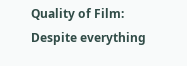Quality of Film: Despite everything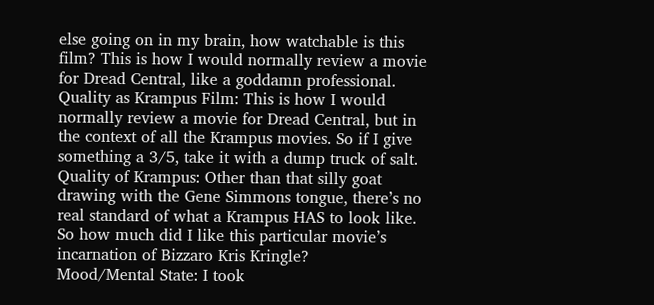else going on in my brain, how watchable is this film? This is how I would normally review a movie for Dread Central, like a goddamn professional.
Quality as Krampus Film: This is how I would normally review a movie for Dread Central, but in the context of all the Krampus movies. So if I give something a 3/5, take it with a dump truck of salt.
Quality of Krampus: Other than that silly goat drawing with the Gene Simmons tongue, there’s no real standard of what a Krampus HAS to look like. So how much did I like this particular movie’s incarnation of Bizzaro Kris Kringle?
Mood/Mental State: I took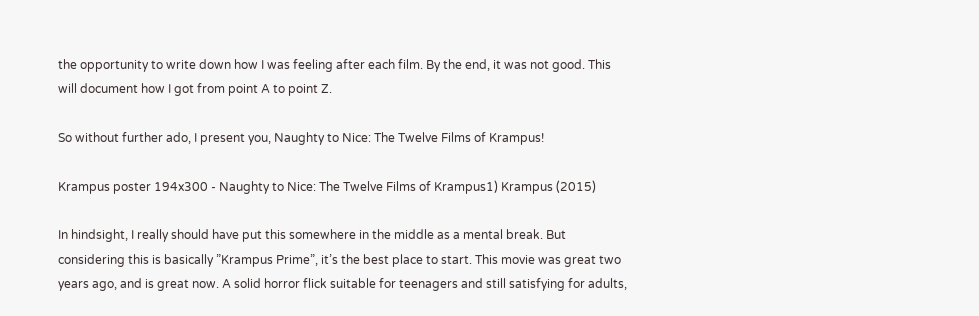the opportunity to write down how I was feeling after each film. By the end, it was not good. This will document how I got from point A to point Z.

So without further ado, I present you, Naughty to Nice: The Twelve Films of Krampus!

Krampus poster 194x300 - Naughty to Nice: The Twelve Films of Krampus1) Krampus (2015)

In hindsight, I really should have put this somewhere in the middle as a mental break. But considering this is basically ”Krampus Prime”, it’s the best place to start. This movie was great two years ago, and is great now. A solid horror flick suitable for teenagers and still satisfying for adults,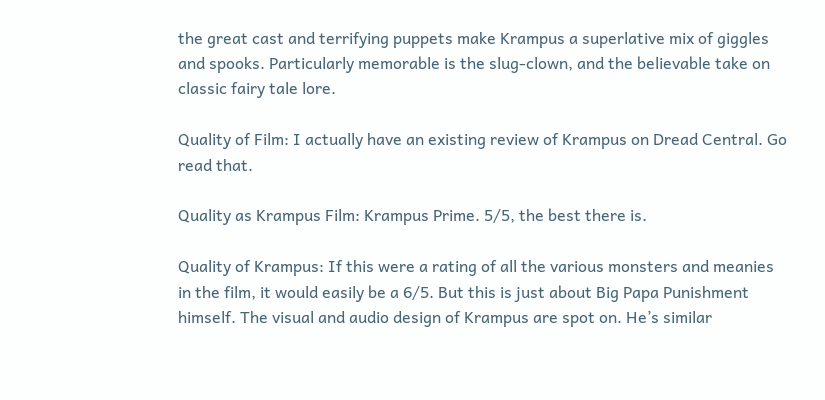the great cast and terrifying puppets make Krampus a superlative mix of giggles and spooks. Particularly memorable is the slug-clown, and the believable take on classic fairy tale lore.

Quality of Film: I actually have an existing review of Krampus on Dread Central. Go read that.

Quality as Krampus Film: Krampus Prime. 5/5, the best there is.

Quality of Krampus: If this were a rating of all the various monsters and meanies in the film, it would easily be a 6/5. But this is just about Big Papa Punishment himself. The visual and audio design of Krampus are spot on. He’s similar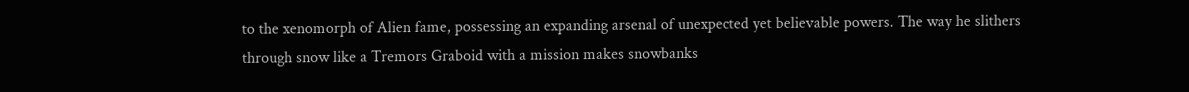to the xenomorph of Alien fame, possessing an expanding arsenal of unexpected yet believable powers. The way he slithers through snow like a Tremors Graboid with a mission makes snowbanks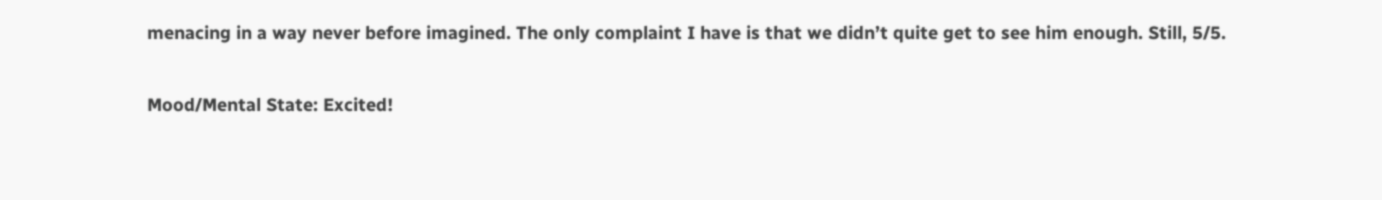menacing in a way never before imagined. The only complaint I have is that we didn’t quite get to see him enough. Still, 5/5.

Mood/Mental State: Excited!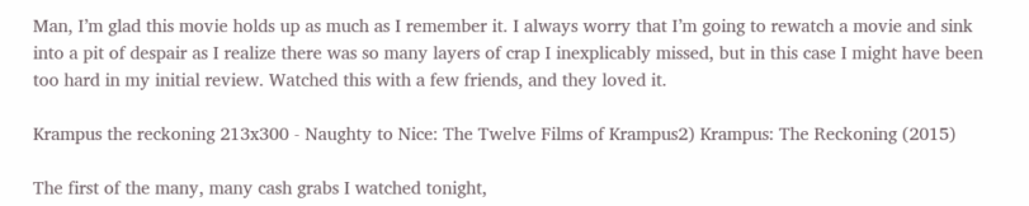Man, I’m glad this movie holds up as much as I remember it. I always worry that I’m going to rewatch a movie and sink into a pit of despair as I realize there was so many layers of crap I inexplicably missed, but in this case I might have been too hard in my initial review. Watched this with a few friends, and they loved it.

Krampus the reckoning 213x300 - Naughty to Nice: The Twelve Films of Krampus2) Krampus: The Reckoning (2015)

The first of the many, many cash grabs I watched tonight,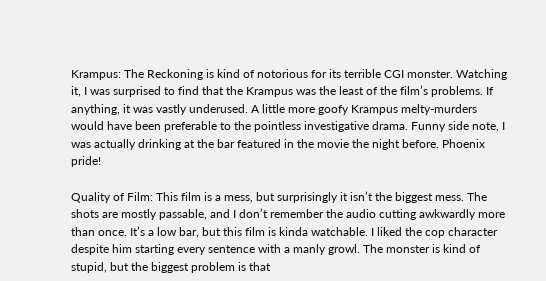Krampus: The Reckoning is kind of notorious for its terrible CGI monster. Watching it, I was surprised to find that the Krampus was the least of the film’s problems. If anything, it was vastly underused. A little more goofy Krampus melty-murders would have been preferable to the pointless investigative drama. Funny side note, I was actually drinking at the bar featured in the movie the night before. Phoenix pride!

Quality of Film: This film is a mess, but surprisingly it isn’t the biggest mess. The shots are mostly passable, and I don’t remember the audio cutting awkwardly more than once. It’s a low bar, but this film is kinda watchable. I liked the cop character despite him starting every sentence with a manly growl. The monster is kind of stupid, but the biggest problem is that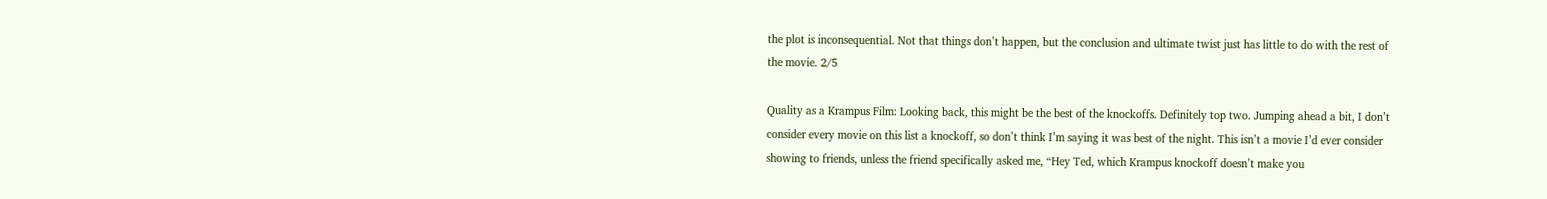the plot is inconsequential. Not that things don’t happen, but the conclusion and ultimate twist just has little to do with the rest of the movie. 2/5

Quality as a Krampus Film: Looking back, this might be the best of the knockoffs. Definitely top two. Jumping ahead a bit, I don’t consider every movie on this list a knockoff, so don’t think I’m saying it was best of the night. This isn’t a movie I’d ever consider showing to friends, unless the friend specifically asked me, “Hey Ted, which Krampus knockoff doesn’t make you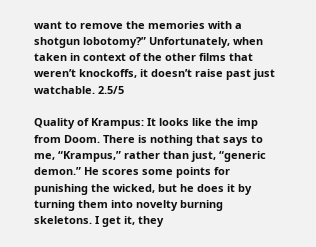want to remove the memories with a shotgun lobotomy?” Unfortunately, when taken in context of the other films that weren’t knockoffs, it doesn’t raise past just watchable. 2.5/5

Quality of Krampus: It looks like the imp from Doom. There is nothing that says to me, “Krampus,” rather than just, “generic demon.” He scores some points for punishing the wicked, but he does it by turning them into novelty burning skeletons. I get it, they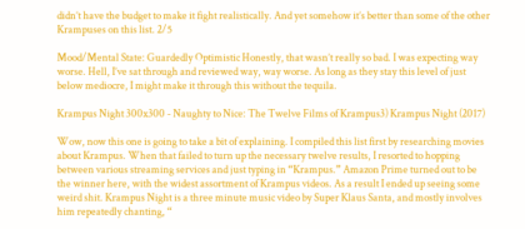didn’t have the budget to make it fight realistically. And yet somehow it’s better than some of the other Krampuses on this list. 2/5

Mood/Mental State: Guardedly Optimistic Honestly, that wasn’t really so bad. I was expecting way worse. Hell, I’ve sat through and reviewed way, way worse. As long as they stay this level of just below mediocre, I might make it through this without the tequila.

Krampus Night 300x300 - Naughty to Nice: The Twelve Films of Krampus3) Krampus Night (2017)

Wow, now this one is going to take a bit of explaining. I compiled this list first by researching movies about Krampus. When that failed to turn up the necessary twelve results, I resorted to hopping between various streaming services and just typing in “Krampus.” Amazon Prime turned out to be the winner here, with the widest assortment of Krampus videos. As a result I ended up seeing some weird shit. Krampus Night is a three minute music video by Super Klaus Santa, and mostly involves him repeatedly chanting, “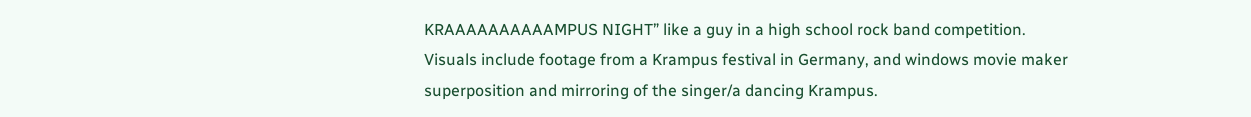KRAAAAAAAAAAMPUS NIGHT” like a guy in a high school rock band competition. Visuals include footage from a Krampus festival in Germany, and windows movie maker superposition and mirroring of the singer/a dancing Krampus.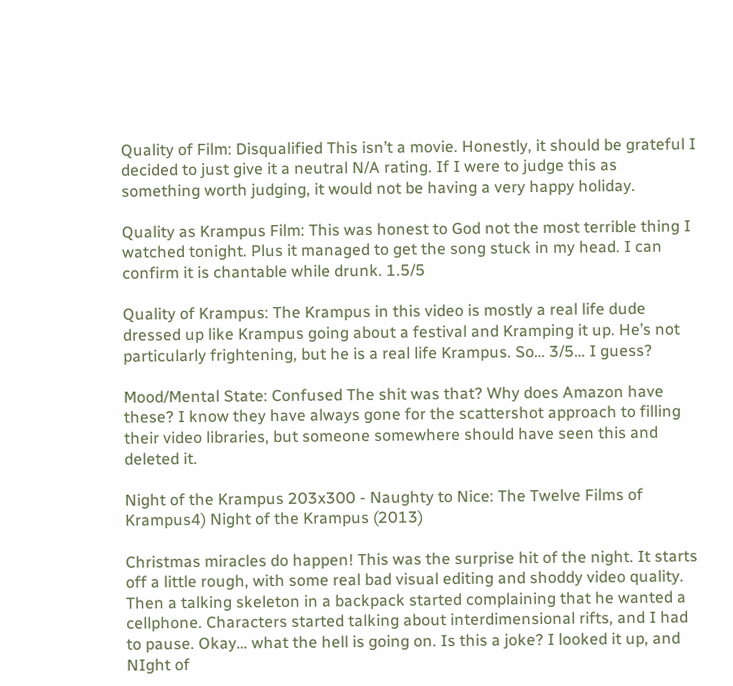Quality of Film: Disqualified This isn’t a movie. Honestly, it should be grateful I decided to just give it a neutral N/A rating. If I were to judge this as something worth judging, it would not be having a very happy holiday.

Quality as Krampus Film: This was honest to God not the most terrible thing I watched tonight. Plus it managed to get the song stuck in my head. I can confirm it is chantable while drunk. 1.5/5

Quality of Krampus: The Krampus in this video is mostly a real life dude dressed up like Krampus going about a festival and Kramping it up. He’s not particularly frightening, but he is a real life Krampus. So… 3/5… I guess?

Mood/Mental State: Confused The shit was that? Why does Amazon have these? I know they have always gone for the scattershot approach to filling their video libraries, but someone somewhere should have seen this and deleted it.

Night of the Krampus 203x300 - Naughty to Nice: The Twelve Films of Krampus4) Night of the Krampus (2013)

Christmas miracles do happen! This was the surprise hit of the night. It starts off a little rough, with some real bad visual editing and shoddy video quality. Then a talking skeleton in a backpack started complaining that he wanted a cellphone. Characters started talking about interdimensional rifts, and I had to pause. Okay… what the hell is going on. Is this a joke? I looked it up, and NIght of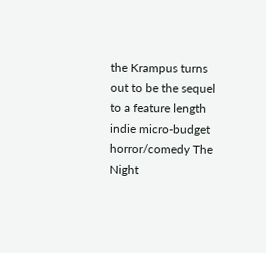the Krampus turns out to be the sequel to a feature length indie micro-budget horror/comedy The Night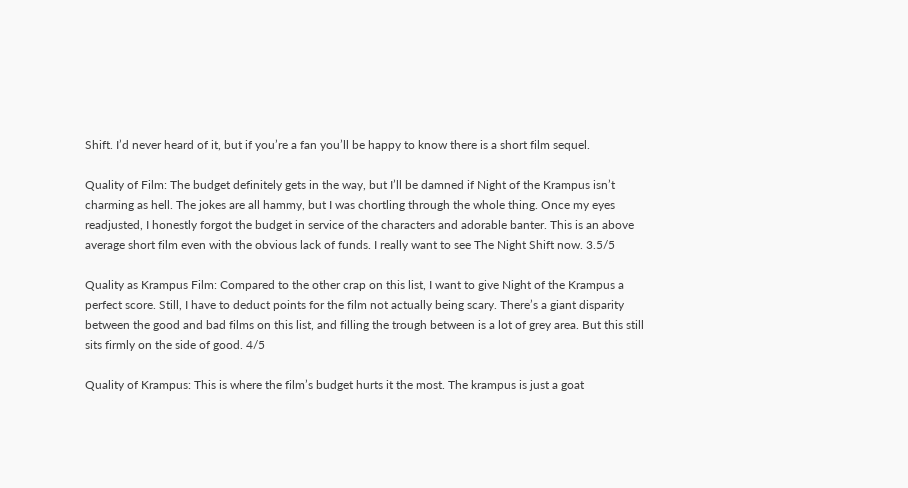Shift. I’d never heard of it, but if you’re a fan you’ll be happy to know there is a short film sequel.

Quality of Film: The budget definitely gets in the way, but I’ll be damned if Night of the Krampus isn’t charming as hell. The jokes are all hammy, but I was chortling through the whole thing. Once my eyes readjusted, I honestly forgot the budget in service of the characters and adorable banter. This is an above average short film even with the obvious lack of funds. I really want to see The Night Shift now. 3.5/5

Quality as Krampus Film: Compared to the other crap on this list, I want to give Night of the Krampus a perfect score. Still, I have to deduct points for the film not actually being scary. There’s a giant disparity between the good and bad films on this list, and filling the trough between is a lot of grey area. But this still sits firmly on the side of good. 4/5

Quality of Krampus: This is where the film’s budget hurts it the most. The krampus is just a goat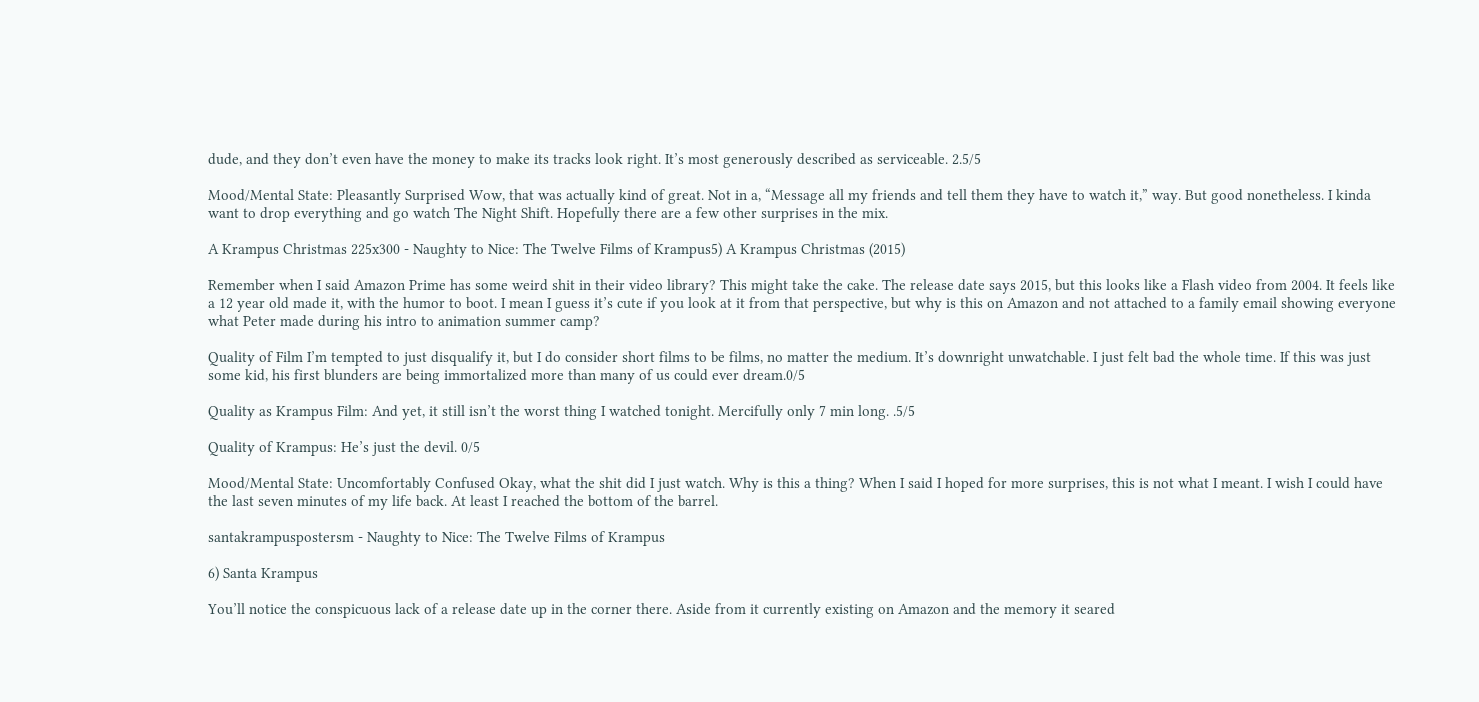dude, and they don’t even have the money to make its tracks look right. It’s most generously described as serviceable. 2.5/5

Mood/Mental State: Pleasantly Surprised Wow, that was actually kind of great. Not in a, “Message all my friends and tell them they have to watch it,” way. But good nonetheless. I kinda want to drop everything and go watch The Night Shift. Hopefully there are a few other surprises in the mix.

A Krampus Christmas 225x300 - Naughty to Nice: The Twelve Films of Krampus5) A Krampus Christmas (2015)

Remember when I said Amazon Prime has some weird shit in their video library? This might take the cake. The release date says 2015, but this looks like a Flash video from 2004. It feels like a 12 year old made it, with the humor to boot. I mean I guess it’s cute if you look at it from that perspective, but why is this on Amazon and not attached to a family email showing everyone what Peter made during his intro to animation summer camp?

Quality of Film I’m tempted to just disqualify it, but I do consider short films to be films, no matter the medium. It’s downright unwatchable. I just felt bad the whole time. If this was just some kid, his first blunders are being immortalized more than many of us could ever dream.0/5

Quality as Krampus Film: And yet, it still isn’t the worst thing I watched tonight. Mercifully only 7 min long. .5/5

Quality of Krampus: He’s just the devil. 0/5

Mood/Mental State: Uncomfortably Confused Okay, what the shit did I just watch. Why is this a thing? When I said I hoped for more surprises, this is not what I meant. I wish I could have the last seven minutes of my life back. At least I reached the bottom of the barrel.

santakrampuspostersm - Naughty to Nice: The Twelve Films of Krampus

6) Santa Krampus

You’ll notice the conspicuous lack of a release date up in the corner there. Aside from it currently existing on Amazon and the memory it seared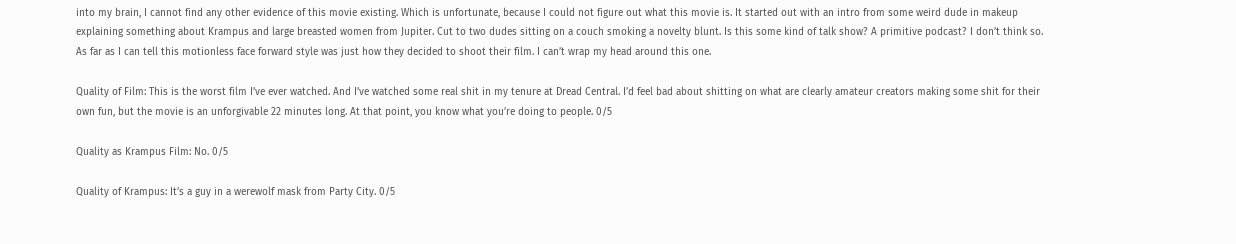into my brain, I cannot find any other evidence of this movie existing. Which is unfortunate, because I could not figure out what this movie is. It started out with an intro from some weird dude in makeup explaining something about Krampus and large breasted women from Jupiter. Cut to two dudes sitting on a couch smoking a novelty blunt. Is this some kind of talk show? A primitive podcast? I don’t think so. As far as I can tell this motionless face forward style was just how they decided to shoot their film. I can’t wrap my head around this one.

Quality of Film: This is the worst film I’ve ever watched. And I’ve watched some real shit in my tenure at Dread Central. I’d feel bad about shitting on what are clearly amateur creators making some shit for their own fun, but the movie is an unforgivable 22 minutes long. At that point, you know what you’re doing to people. 0/5

Quality as Krampus Film: No. 0/5

Quality of Krampus: It’s a guy in a werewolf mask from Party City. 0/5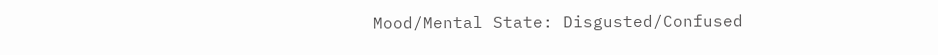Mood/Mental State: Disgusted/Confused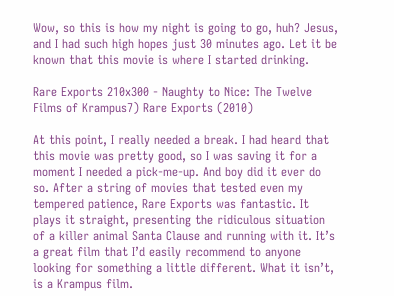Wow, so this is how my night is going to go, huh? Jesus, and I had such high hopes just 30 minutes ago. Let it be known that this movie is where I started drinking.

Rare Exports 210x300 - Naughty to Nice: The Twelve Films of Krampus7) Rare Exports (2010)

At this point, I really needed a break. I had heard that this movie was pretty good, so I was saving it for a moment I needed a pick-me-up. And boy did it ever do so. After a string of movies that tested even my tempered patience, Rare Exports was fantastic. It plays it straight, presenting the ridiculous situation of a killer animal Santa Clause and running with it. It’s a great film that I’d easily recommend to anyone looking for something a little different. What it isn’t, is a Krampus film.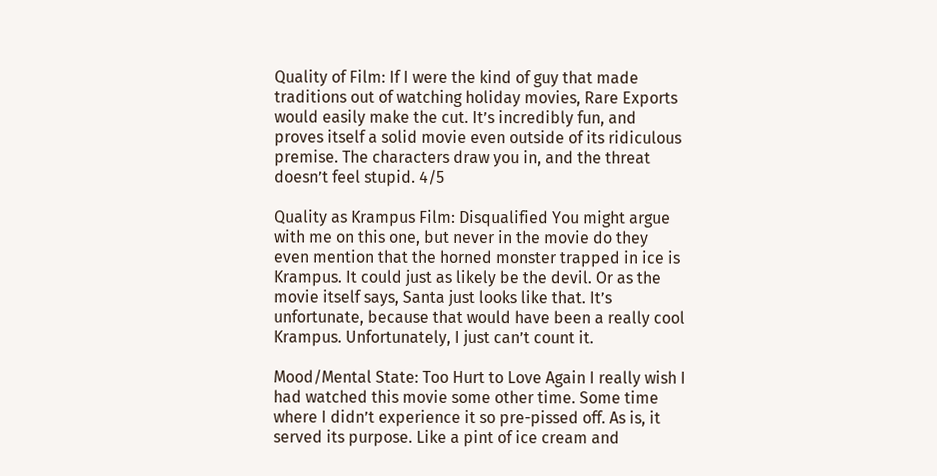Quality of Film: If I were the kind of guy that made traditions out of watching holiday movies, Rare Exports would easily make the cut. It’s incredibly fun, and proves itself a solid movie even outside of its ridiculous premise. The characters draw you in, and the threat doesn’t feel stupid. 4/5

Quality as Krampus Film: Disqualified You might argue with me on this one, but never in the movie do they even mention that the horned monster trapped in ice is Krampus. It could just as likely be the devil. Or as the movie itself says, Santa just looks like that. It’s unfortunate, because that would have been a really cool Krampus. Unfortunately, I just can’t count it.

Mood/Mental State: Too Hurt to Love Again I really wish I had watched this movie some other time. Some time where I didn’t experience it so pre-pissed off. As is, it served its purpose. Like a pint of ice cream and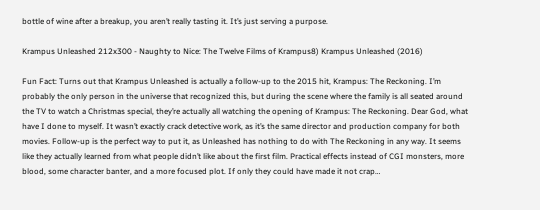bottle of wine after a breakup, you aren’t really tasting it. It’s just serving a purpose.

Krampus Unleashed 212x300 - Naughty to Nice: The Twelve Films of Krampus8) Krampus Unleashed (2016)

Fun Fact: Turns out that Krampus Unleashed is actually a follow-up to the 2015 hit, Krampus: The Reckoning. I’m probably the only person in the universe that recognized this, but during the scene where the family is all seated around the TV to watch a Christmas special, they’re actually all watching the opening of Krampus: The Reckoning. Dear God, what have I done to myself. It wasn’t exactly crack detective work, as it’s the same director and production company for both movies. Follow-up is the perfect way to put it, as Unleashed has nothing to do with The Reckoning in any way. It seems like they actually learned from what people didn’t like about the first film. Practical effects instead of CGI monsters, more blood, some character banter, and a more focused plot. If only they could have made it not crap…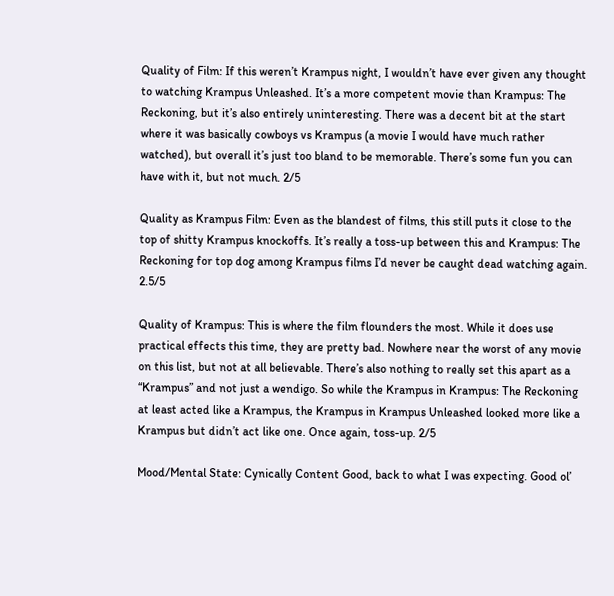Quality of Film: If this weren’t Krampus night, I wouldn’t have ever given any thought to watching Krampus Unleashed. It’s a more competent movie than Krampus: The Reckoning, but it’s also entirely uninteresting. There was a decent bit at the start where it was basically cowboys vs Krampus (a movie I would have much rather watched), but overall it’s just too bland to be memorable. There’s some fun you can have with it, but not much. 2/5

Quality as Krampus Film: Even as the blandest of films, this still puts it close to the top of shitty Krampus knockoffs. It’s really a toss-up between this and Krampus: The Reckoning for top dog among Krampus films I’d never be caught dead watching again. 2.5/5

Quality of Krampus: This is where the film flounders the most. While it does use practical effects this time, they are pretty bad. Nowhere near the worst of any movie on this list, but not at all believable. There’s also nothing to really set this apart as a “Krampus” and not just a wendigo. So while the Krampus in Krampus: The Reckoning at least acted like a Krampus, the Krampus in Krampus Unleashed looked more like a Krampus but didn’t act like one. Once again, toss-up. 2/5

Mood/Mental State: Cynically Content Good, back to what I was expecting. Good ol’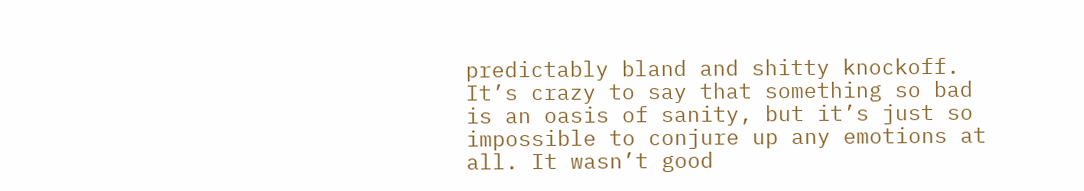predictably bland and shitty knockoff. It’s crazy to say that something so bad is an oasis of sanity, but it’s just so impossible to conjure up any emotions at all. It wasn’t good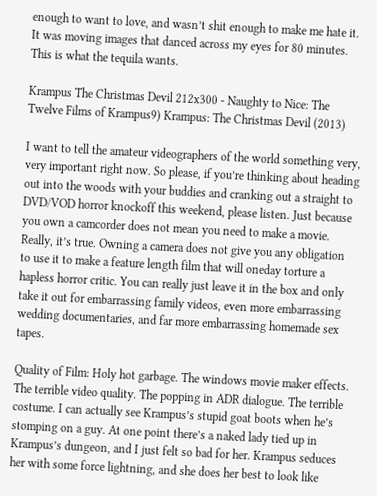enough to want to love, and wasn’t shit enough to make me hate it. It was moving images that danced across my eyes for 80 minutes. This is what the tequila wants.

Krampus The Christmas Devil 212x300 - Naughty to Nice: The Twelve Films of Krampus9) Krampus: The Christmas Devil (2013)

I want to tell the amateur videographers of the world something very, very important right now. So please, if you’re thinking about heading out into the woods with your buddies and cranking out a straight to DVD/VOD horror knockoff this weekend, please listen. Just because you own a camcorder does not mean you need to make a movie. Really, it’s true. Owning a camera does not give you any obligation to use it to make a feature length film that will oneday torture a hapless horror critic. You can really just leave it in the box and only take it out for embarrassing family videos, even more embarrassing wedding documentaries, and far more embarrassing homemade sex tapes.

Quality of Film: Holy hot garbage. The windows movie maker effects. The terrible video quality. The popping in ADR dialogue. The terrible costume. I can actually see Krampus’s stupid goat boots when he’s stomping on a guy. At one point there’s a naked lady tied up in Krampus’s dungeon, and I just felt so bad for her. Krampus seduces her with some force lightning, and she does her best to look like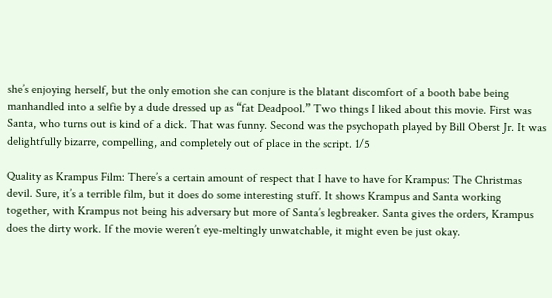she’s enjoying herself, but the only emotion she can conjure is the blatant discomfort of a booth babe being manhandled into a selfie by a dude dressed up as “fat Deadpool.” Two things I liked about this movie. First was Santa, who turns out is kind of a dick. That was funny. Second was the psychopath played by Bill Oberst Jr. It was delightfully bizarre, compelling, and completely out of place in the script. 1/5

Quality as Krampus Film: There’s a certain amount of respect that I have to have for Krampus: The Christmas devil. Sure, it’s a terrible film, but it does do some interesting stuff. It shows Krampus and Santa working together, with Krampus not being his adversary but more of Santa’s legbreaker. Santa gives the orders, Krampus does the dirty work. If the movie weren’t eye-meltingly unwatchable, it might even be just okay.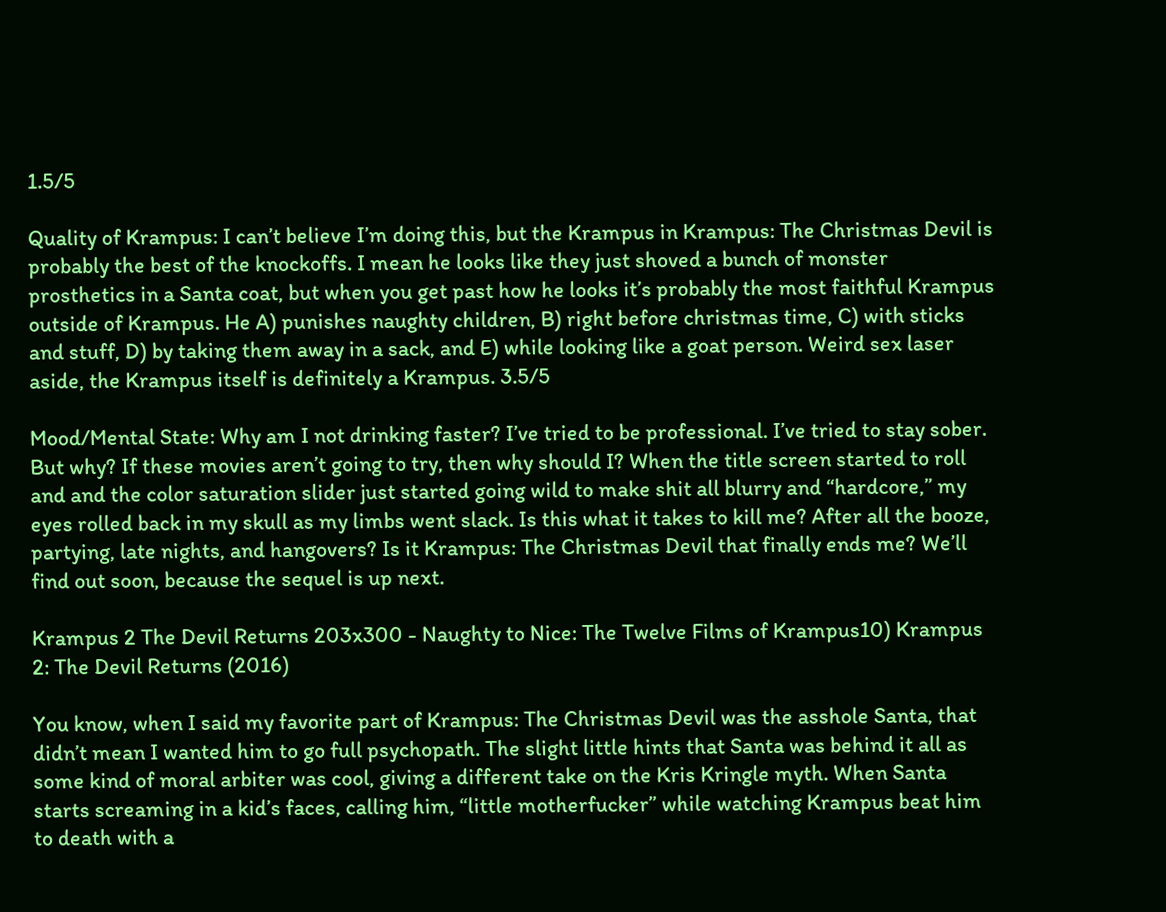1.5/5

Quality of Krampus: I can’t believe I’m doing this, but the Krampus in Krampus: The Christmas Devil is probably the best of the knockoffs. I mean he looks like they just shoved a bunch of monster prosthetics in a Santa coat, but when you get past how he looks it’s probably the most faithful Krampus outside of Krampus. He A) punishes naughty children, B) right before christmas time, C) with sticks and stuff, D) by taking them away in a sack, and E) while looking like a goat person. Weird sex laser aside, the Krampus itself is definitely a Krampus. 3.5/5

Mood/Mental State: Why am I not drinking faster? I’ve tried to be professional. I’ve tried to stay sober. But why? If these movies aren’t going to try, then why should I? When the title screen started to roll and and the color saturation slider just started going wild to make shit all blurry and “hardcore,” my eyes rolled back in my skull as my limbs went slack. Is this what it takes to kill me? After all the booze, partying, late nights, and hangovers? Is it Krampus: The Christmas Devil that finally ends me? We’ll find out soon, because the sequel is up next.

Krampus 2 The Devil Returns 203x300 - Naughty to Nice: The Twelve Films of Krampus10) Krampus 2: The Devil Returns (2016)

You know, when I said my favorite part of Krampus: The Christmas Devil was the asshole Santa, that didn’t mean I wanted him to go full psychopath. The slight little hints that Santa was behind it all as some kind of moral arbiter was cool, giving a different take on the Kris Kringle myth. When Santa starts screaming in a kid’s faces, calling him, “little motherfucker” while watching Krampus beat him to death with a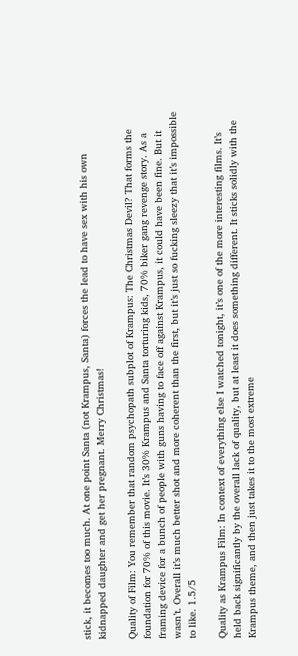stick, it becomes too much. At one point Santa (not Krampus, Santa) forces the lead to have sex with his own kidnapped daughter and get her pregnant. Merry Christmas!

Quality of Film: You remember that random psychopath subplot of Krampus: The Christmas Devil? That forms the foundation for 70% of this movie. It’s 30% Krampus and Santa torturing kids, 70% biker gang revenge story. As a framing device for a bunch of people with guns having to face off against Krampus, it could have been fine. But it wasn’t. Overall it’s much better shot and more coherent than the first, but it’s just so fucking sleezy that it’s impossible to like. 1.5/5

Quality as Krampus Film: In context of everything else I watched tonight, it’s one of the more interesting films. It’s held back significantly by the overall lack of quality, but at least it does something different. It sticks solidly with the Krampus theme, and then just takes it to the most extreme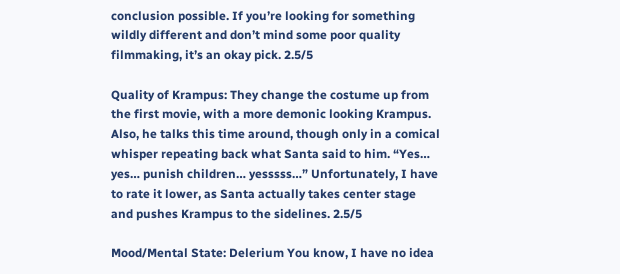conclusion possible. If you’re looking for something wildly different and don’t mind some poor quality filmmaking, it’s an okay pick. 2.5/5

Quality of Krampus: They change the costume up from the first movie, with a more demonic looking Krampus. Also, he talks this time around, though only in a comical whisper repeating back what Santa said to him. “Yes… yes… punish children… yesssss…” Unfortunately, I have to rate it lower, as Santa actually takes center stage and pushes Krampus to the sidelines. 2.5/5

Mood/Mental State: Delerium You know, I have no idea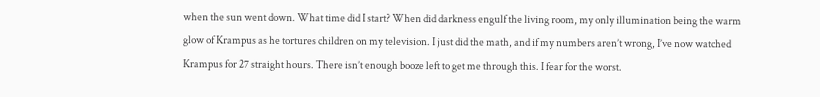when the sun went down. What time did I start? When did darkness engulf the living room, my only illumination being the warm glow of Krampus as he tortures children on my television. I just did the math, and if my numbers aren’t wrong, I’ve now watched Krampus for 27 straight hours. There isn’t enough booze left to get me through this. I fear for the worst.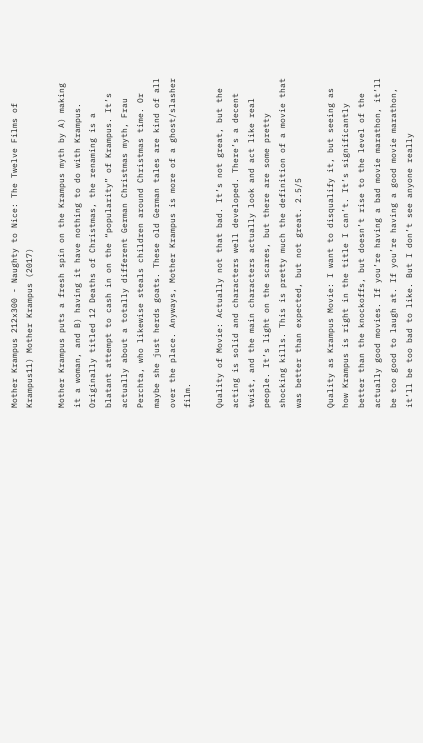Mother Krampus 212x300 - Naughty to Nice: The Twelve Films of Krampus11) Mother Krampus (2017)

Mother Krampus puts a fresh spin on the Krampus myth by A) making it a woman, and B) having it have nothing to do with Krampus. Originally titled 12 Deaths of Christmas, the renaming is a blatant attempt to cash in on the “popularity” of Krampus. It’s actually about a totally different German Christmas myth, Frau Perchta, who likewise steals children around Christmas time. Or maybe she just herds goats. These old German tales are kind of all over the place. Anyways, Mother Krampus is more of a ghost/slasher film.

Quality of Movie: Actually not that bad. It’s not great, but the acting is solid and characters well developed. There’s a decent twist, and the main characters actually look and act like real people. It’s light on the scares, but there are some pretty shocking kills. This is pretty much the definition of a movie that was better than expected, but not great. 2.5/5

Quality as Krampus Movie: I want to disqualify it, but seeing as how Krampus is right in the title I can’t. It’s significantly better than the knockoffs, but doesn’t rise to the level of the actually good movies. If you’re having a bad movie marathon, it’ll be too good to laugh at. If you’re having a good movie marathon, it’ll be too bad to like. But I don’t see anyone really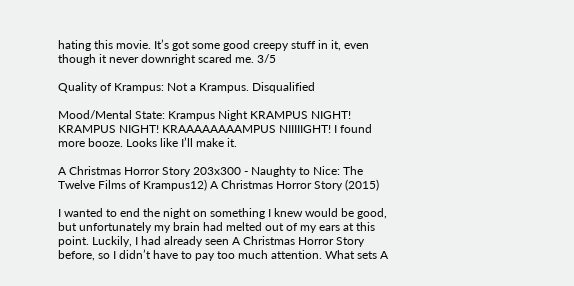hating this movie. It’s got some good creepy stuff in it, even though it never downright scared me. 3/5

Quality of Krampus: Not a Krampus. Disqualified

Mood/Mental State: Krampus Night KRAMPUS NIGHT! KRAMPUS NIGHT! KRAAAAAAAAMPUS NIIIIIGHT! I found more booze. Looks like I’ll make it.

A Christmas Horror Story 203x300 - Naughty to Nice: The Twelve Films of Krampus12) A Christmas Horror Story (2015)

I wanted to end the night on something I knew would be good, but unfortunately my brain had melted out of my ears at this point. Luckily, I had already seen A Christmas Horror Story before, so I didn’t have to pay too much attention. What sets A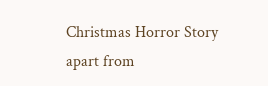Christmas Horror Story apart from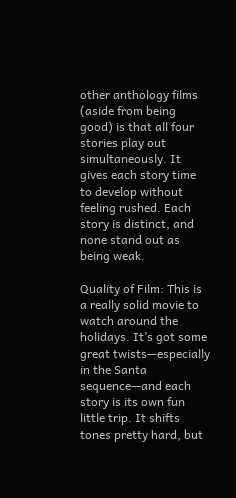other anthology films (aside from being good) is that all four stories play out simultaneously. It gives each story time to develop without feeling rushed. Each story is distinct, and none stand out as being weak.

Quality of Film: This is a really solid movie to watch around the holidays. It’s got some great twists—especially in the Santa sequence—and each story is its own fun little trip. It shifts tones pretty hard, but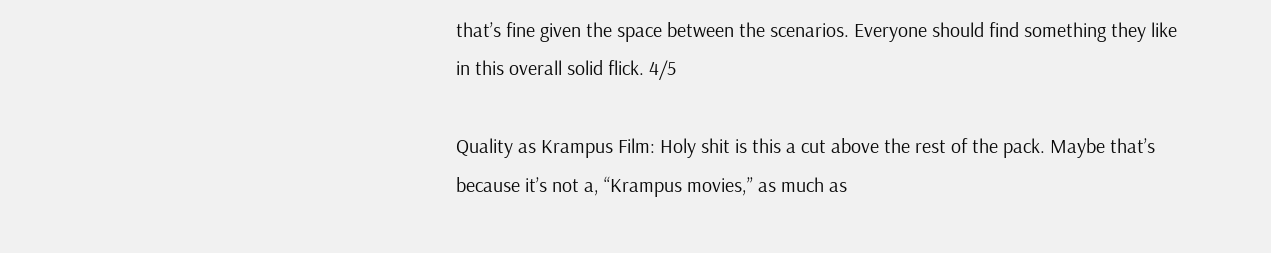that’s fine given the space between the scenarios. Everyone should find something they like in this overall solid flick. 4/5

Quality as Krampus Film: Holy shit is this a cut above the rest of the pack. Maybe that’s because it’s not a, “Krampus movies,” as much as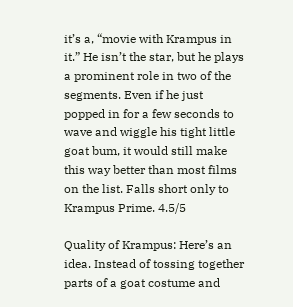it’s a, “movie with Krampus in it.” He isn’t the star, but he plays a prominent role in two of the segments. Even if he just popped in for a few seconds to wave and wiggle his tight little goat bum, it would still make this way better than most films on the list. Falls short only to Krampus Prime. 4.5/5

Quality of Krampus: Here’s an idea. Instead of tossing together parts of a goat costume and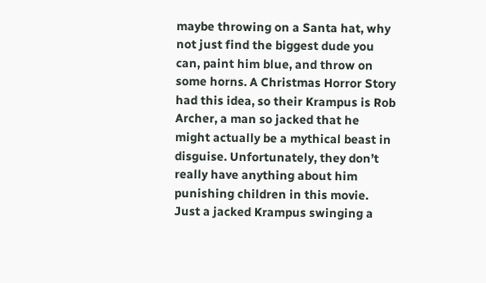maybe throwing on a Santa hat, why not just find the biggest dude you can, paint him blue, and throw on some horns. A Christmas Horror Story had this idea, so their Krampus is Rob Archer, a man so jacked that he might actually be a mythical beast in disguise. Unfortunately, they don’t really have anything about him punishing children in this movie. Just a jacked Krampus swinging a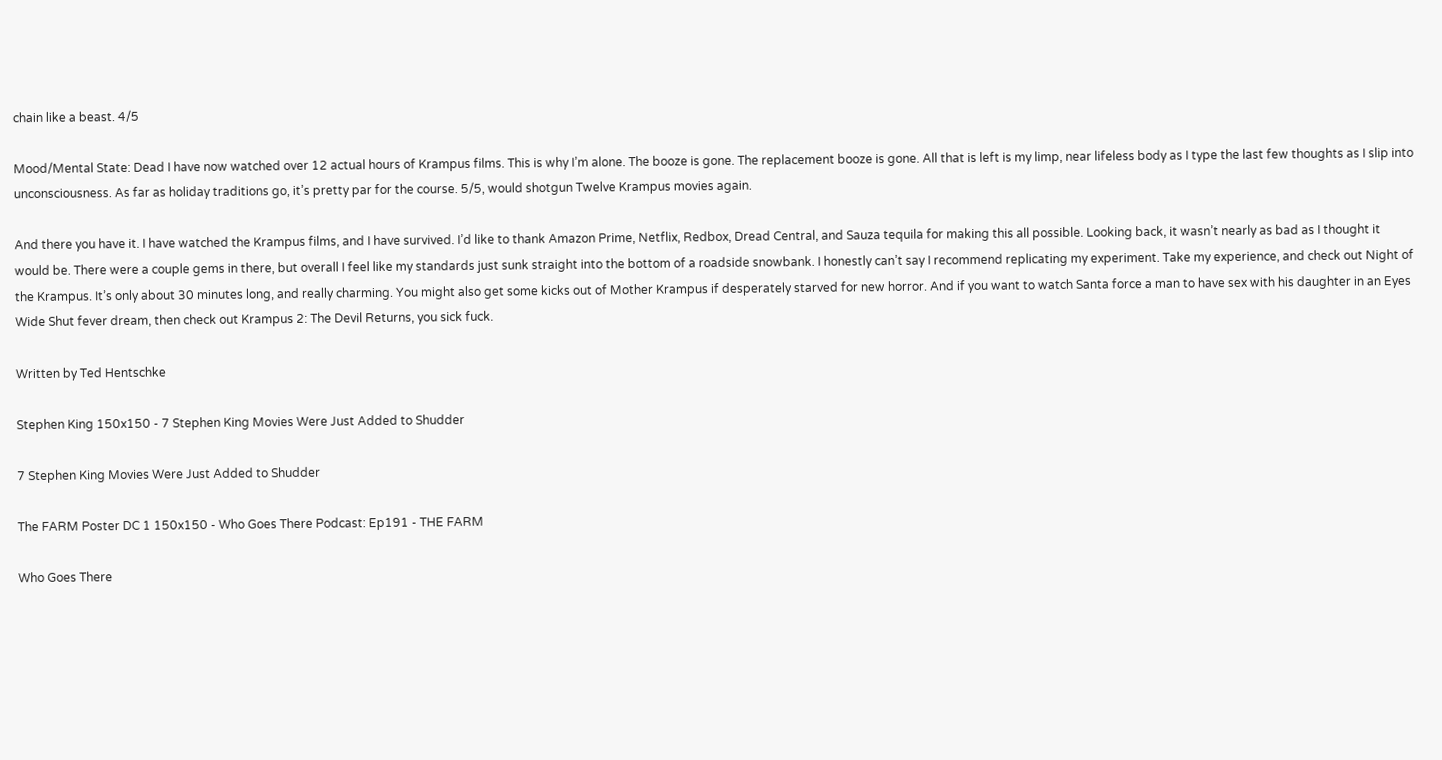chain like a beast. 4/5

Mood/Mental State: Dead I have now watched over 12 actual hours of Krampus films. This is why I’m alone. The booze is gone. The replacement booze is gone. All that is left is my limp, near lifeless body as I type the last few thoughts as I slip into unconsciousness. As far as holiday traditions go, it’s pretty par for the course. 5/5, would shotgun Twelve Krampus movies again.

And there you have it. I have watched the Krampus films, and I have survived. I’d like to thank Amazon Prime, Netflix, Redbox, Dread Central, and Sauza tequila for making this all possible. Looking back, it wasn’t nearly as bad as I thought it would be. There were a couple gems in there, but overall I feel like my standards just sunk straight into the bottom of a roadside snowbank. I honestly can’t say I recommend replicating my experiment. Take my experience, and check out Night of the Krampus. It’s only about 30 minutes long, and really charming. You might also get some kicks out of Mother Krampus if desperately starved for new horror. And if you want to watch Santa force a man to have sex with his daughter in an Eyes Wide Shut fever dream, then check out Krampus 2: The Devil Returns, you sick fuck.

Written by Ted Hentschke

Stephen King 150x150 - 7 Stephen King Movies Were Just Added to Shudder

7 Stephen King Movies Were Just Added to Shudder

The FARM Poster DC 1 150x150 - Who Goes There Podcast: Ep191 - THE FARM

Who Goes There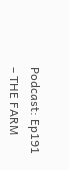Podcast: Ep191 – THE FARM